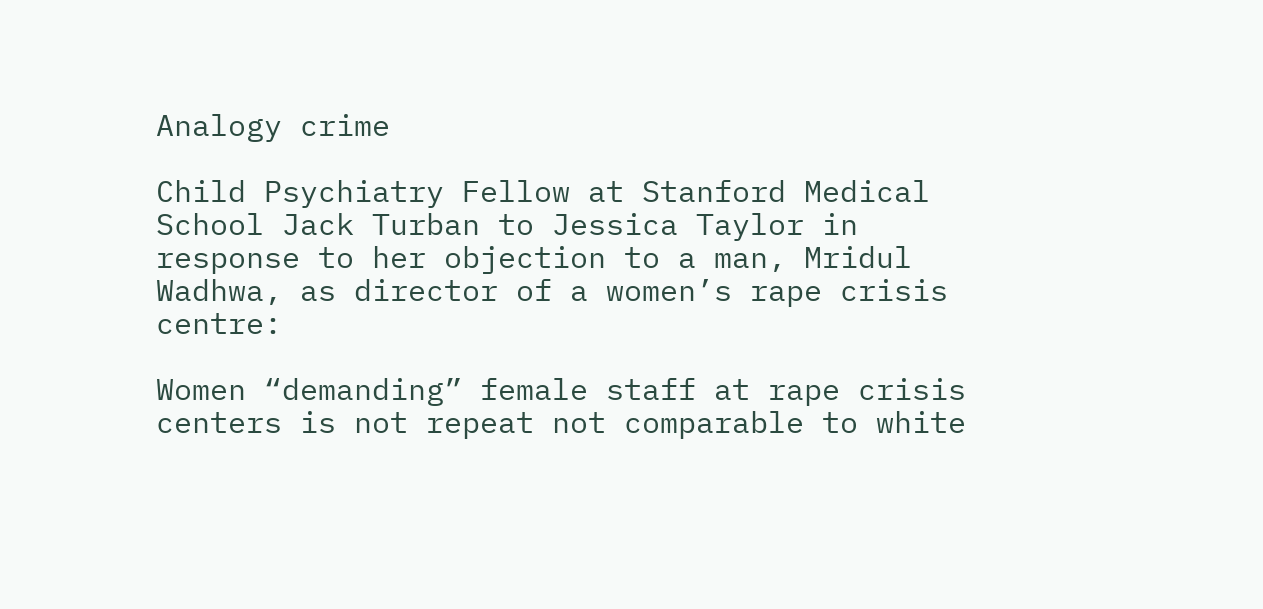Analogy crime

Child Psychiatry Fellow at Stanford Medical School Jack Turban to Jessica Taylor in response to her objection to a man, Mridul Wadhwa, as director of a women’s rape crisis centre:

Women “demanding” female staff at rape crisis centers is not repeat not comparable to white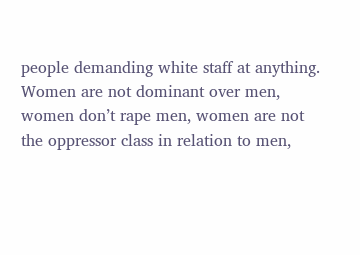people demanding white staff at anything. Women are not dominant over men, women don’t rape men, women are not the oppressor class in relation to men,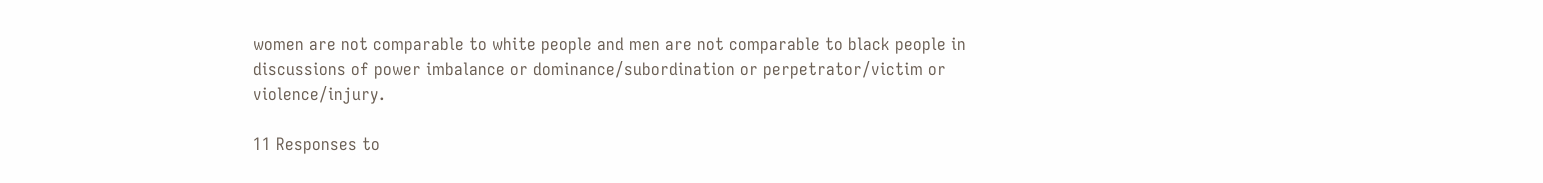women are not comparable to white people and men are not comparable to black people in discussions of power imbalance or dominance/subordination or perpetrator/victim or violence/injury.

11 Responses to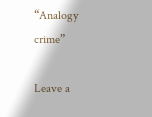“Analogy crime”

Leave a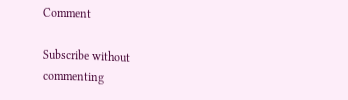Comment

Subscribe without commenting